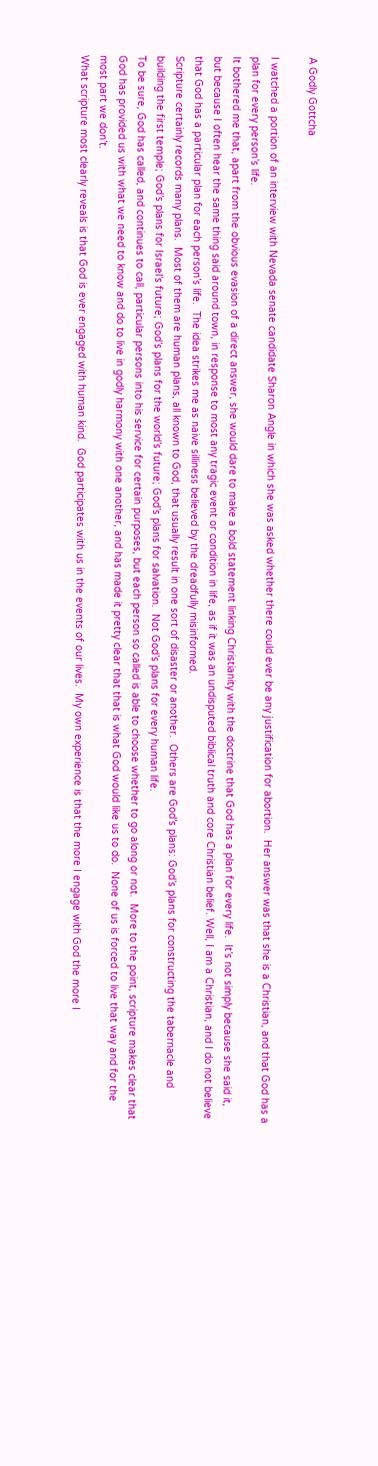A Godly Gottcha

I watched a portion of an interview with Nevada senate candidate Sharon Angle in which she was asked whether there could ever be any justification for abortion.  Her answer was that she is a Christian, and that God has a plan for every person’s life.
It bothered me that, apart from the obvious evasion of a direct answer, she would dare to make a bold statement linking Christianity with the doctrine that God has a plan for every life.  It’s not simply because she said it, but because I often hear the same thing said around town, in response to most any tragic event or condition in life, as if it was an undisputed biblical truth and core Christian belief. Well, I am a Christian, and I do not believe that God has a particular plan for each person’s life.  The idea strikes me as naive silliness believed by the dreadfully misinformed.
Scripture certainly records many plans.  Most of them are human plans, all known to God, that usually result in one sort of disaster or another.  Others are God’s plans: God’s plans for constructing the tabernacle and building the first temple; God’s plans for Israel’s future; God’s plans for the world’s future; God’s plans for salvation.  Not God’s plans for every human life.
To be sure, God has called, and continues to call, particular persons into his service for certain purposes, but each person so called is able to choose whether to go along or not.  More to the point, scripture makes clear that God has provided us with what we need to know and do to live in godly harmony with one another, and has made it pretty clear that that is what God would like us to do.  None of us is forced to live that way and for the most part we don’t.
What scripture most clearly reveals is that God is ever engaged with human kind.  God participates with us in the events of our lives.  My own experience is that the more I engage with God the more I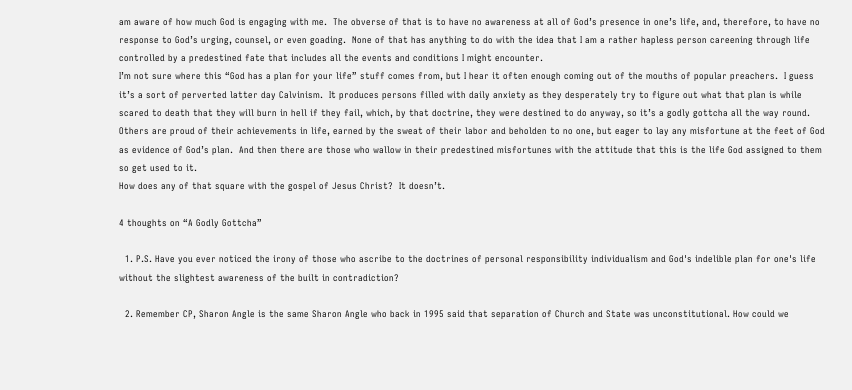am aware of how much God is engaging with me.  The obverse of that is to have no awareness at all of God’s presence in one’s life, and, therefore, to have no response to God’s urging, counsel, or even goading.  None of that has anything to do with the idea that I am a rather hapless person careening through life controlled by a predestined fate that includes all the events and conditions I might encounter.
I’m not sure where this “God has a plan for your life” stuff comes from, but I hear it often enough coming out of the mouths of popular preachers.  I guess it’s a sort of perverted latter day Calvinism.  It produces persons filled with daily anxiety as they desperately try to figure out what that plan is while scared to death that they will burn in hell if they fail, which, by that doctrine, they were destined to do anyway, so it’s a godly gottcha all the way round.  Others are proud of their achievements in life, earned by the sweat of their labor and beholden to no one, but eager to lay any misfortune at the feet of God as evidence of God’s plan.  And then there are those who wallow in their predestined misfortunes with the attitude that this is the life God assigned to them so get used to it.
How does any of that square with the gospel of Jesus Christ?  It doesn’t.

4 thoughts on “A Godly Gottcha”

  1. P.S. Have you ever noticed the irony of those who ascribe to the doctrines of personal responsibility individualism and God's indelible plan for one's life without the slightest awareness of the built in contradiction?

  2. Remember CP, Sharon Angle is the same Sharon Angle who back in 1995 said that separation of Church and State was unconstitutional. How could we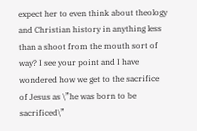expect her to even think about theology and Christian history in anything less than a shoot from the mouth sort of way? I see your point and I have wondered how we get to the sacrifice of Jesus as \”he was born to be sacrificed\”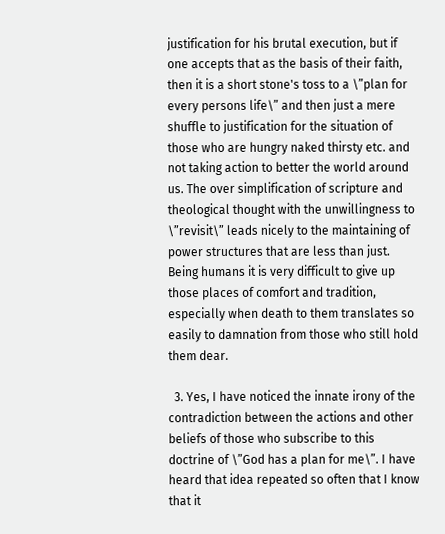justification for his brutal execution, but if one accepts that as the basis of their faith, then it is a short stone's toss to a \”plan for every persons life\” and then just a mere shuffle to justification for the situation of those who are hungry naked thirsty etc. and not taking action to better the world around us. The over simplification of scripture and theological thought with the unwillingness to \”revisit\” leads nicely to the maintaining of power structures that are less than just. Being humans it is very difficult to give up those places of comfort and tradition, especially when death to them translates so easily to damnation from those who still hold them dear.

  3. Yes, I have noticed the innate irony of the contradiction between the actions and other beliefs of those who subscribe to this doctrine of \”God has a plan for me\”. I have heard that idea repeated so often that I know that it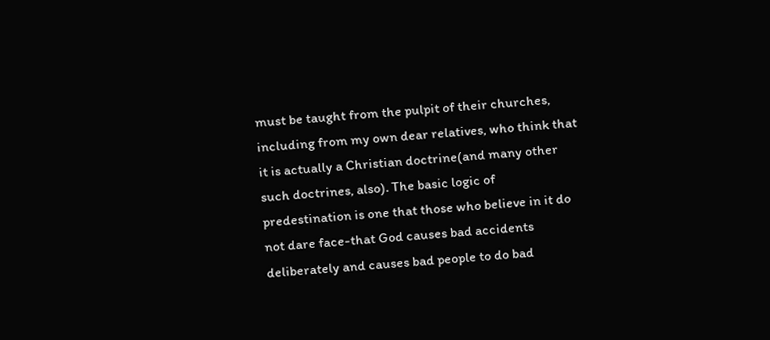must be taught from the pulpit of their churches, including from my own dear relatives, who think that it is actually a Christian doctrine(and many other such doctrines, also). The basic logic of predestination is one that those who believe in it do not dare face-that God causes bad accidents deliberately and causes bad people to do bad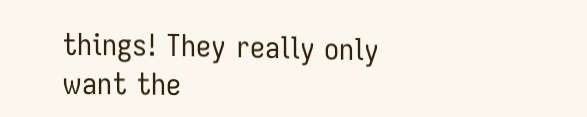things! They really only want the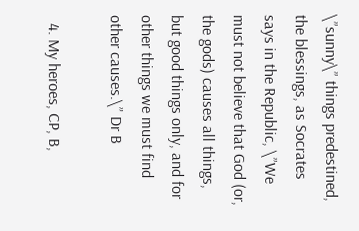\”sunny\” things predestined, the blessings, as Socrates says in the Republic, \”We must not believe that God (or, the gods) causes all things, but good things only, and for other things we must find other causes.\” Dr B

  4. My heroes, CP, B,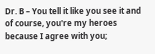Dr. B – You tell it like you see it and of course, you're my heroes because I agree with you;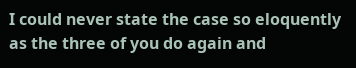I could never state the case so eloquently as the three of you do again and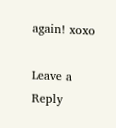again! xoxo

Leave a Reply